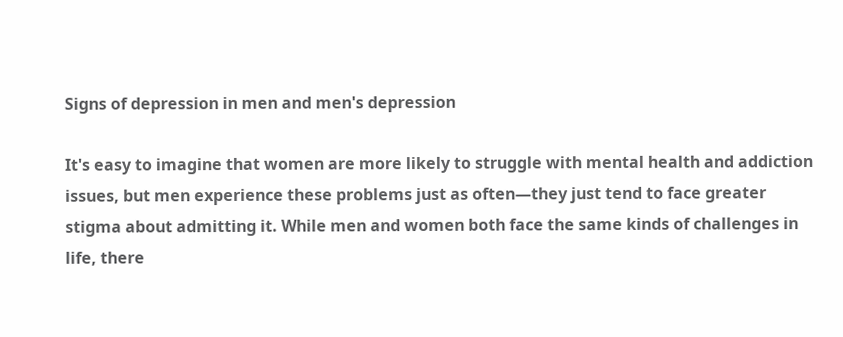Signs of depression in men and men's depression

It's easy to imagine that women are more likely to struggle with mental health and addiction issues, but men experience these problems just as often—they just tend to face greater stigma about admitting it. While men and women both face the same kinds of challenges in life, there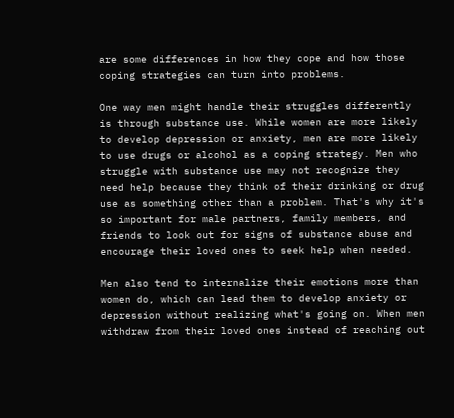are some differences in how they cope and how those coping strategies can turn into problems.

One way men might handle their struggles differently is through substance use. While women are more likely to develop depression or anxiety, men are more likely to use drugs or alcohol as a coping strategy. Men who struggle with substance use may not recognize they need help because they think of their drinking or drug use as something other than a problem. That's why it's so important for male partners, family members, and friends to look out for signs of substance abuse and encourage their loved ones to seek help when needed.

Men also tend to internalize their emotions more than women do, which can lead them to develop anxiety or depression without realizing what's going on. When men withdraw from their loved ones instead of reaching out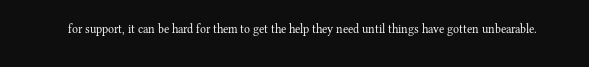for support, it can be hard for them to get the help they need until things have gotten unbearable.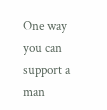One way you can support a man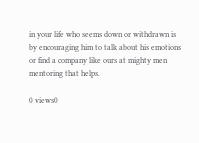in your life who seems down or withdrawn is by encouraging him to talk about his emotions or find a company like ours at mighty men mentoring that helps.

0 views0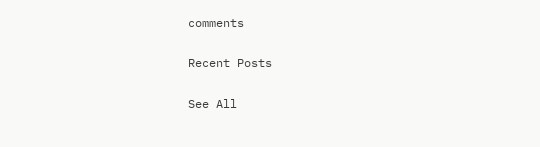comments

Recent Posts

See All